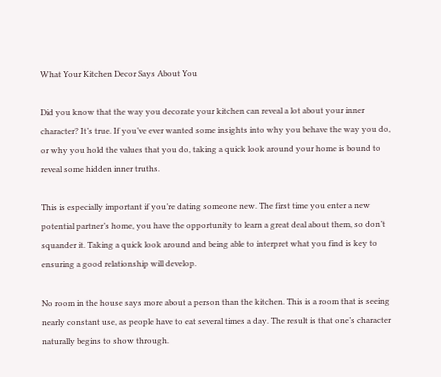What Your Kitchen Decor Says About You

Did you know that the way you decorate your kitchen can reveal a lot about your inner character? It’s true. If you’ve ever wanted some insights into why you behave the way you do, or why you hold the values that you do, taking a quick look around your home is bound to reveal some hidden inner truths.

This is especially important if you’re dating someone new. The first time you enter a new potential partner’s home, you have the opportunity to learn a great deal about them, so don’t squander it. Taking a quick look around and being able to interpret what you find is key to ensuring a good relationship will develop.

No room in the house says more about a person than the kitchen. This is a room that is seeing nearly constant use, as people have to eat several times a day. The result is that one’s character naturally begins to show through.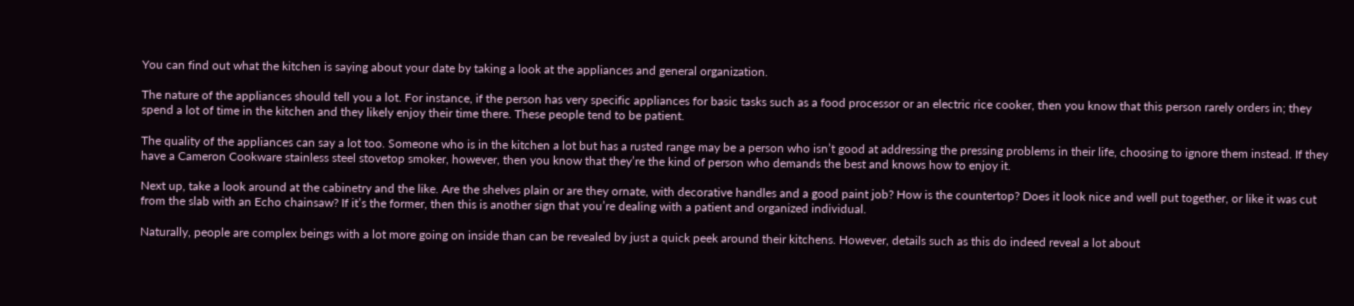You can find out what the kitchen is saying about your date by taking a look at the appliances and general organization.

The nature of the appliances should tell you a lot. For instance, if the person has very specific appliances for basic tasks such as a food processor or an electric rice cooker, then you know that this person rarely orders in; they spend a lot of time in the kitchen and they likely enjoy their time there. These people tend to be patient.

The quality of the appliances can say a lot too. Someone who is in the kitchen a lot but has a rusted range may be a person who isn’t good at addressing the pressing problems in their life, choosing to ignore them instead. If they have a Cameron Cookware stainless steel stovetop smoker, however, then you know that they’re the kind of person who demands the best and knows how to enjoy it.

Next up, take a look around at the cabinetry and the like. Are the shelves plain or are they ornate, with decorative handles and a good paint job? How is the countertop? Does it look nice and well put together, or like it was cut from the slab with an Echo chainsaw? If it’s the former, then this is another sign that you’re dealing with a patient and organized individual.

Naturally, people are complex beings with a lot more going on inside than can be revealed by just a quick peek around their kitchens. However, details such as this do indeed reveal a lot about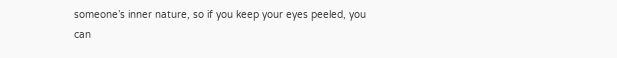someone’s inner nature, so if you keep your eyes peeled, you can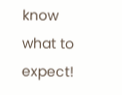know what to expect!